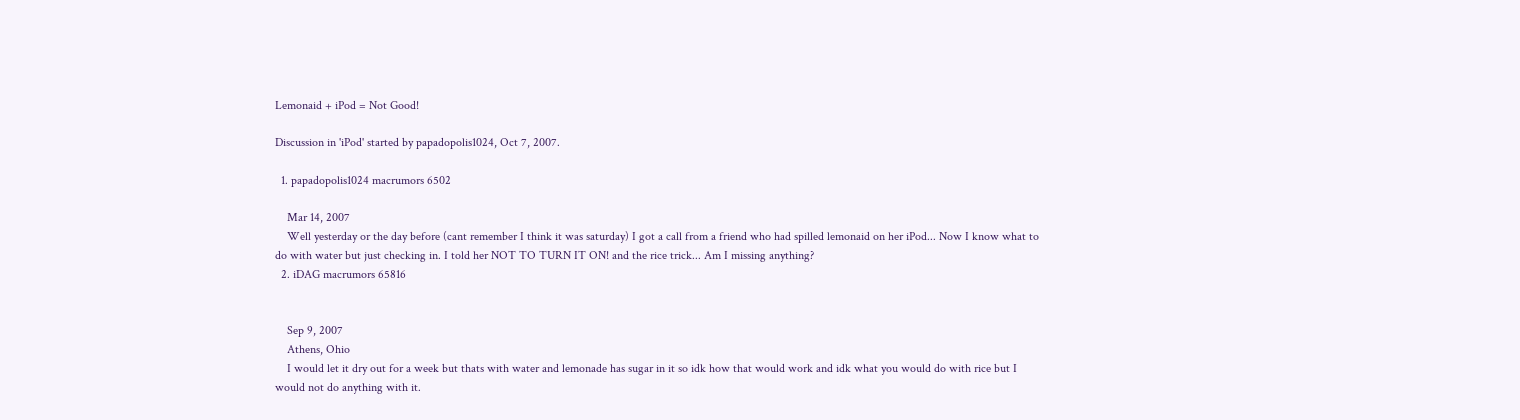Lemonaid + iPod = Not Good!

Discussion in 'iPod' started by papadopolis1024, Oct 7, 2007.

  1. papadopolis1024 macrumors 6502

    Mar 14, 2007
    Well yesterday or the day before (cant remember I think it was saturday) I got a call from a friend who had spilled lemonaid on her iPod... Now I know what to do with water but just checking in. I told her NOT TO TURN IT ON! and the rice trick... Am I missing anything?
  2. iDAG macrumors 65816


    Sep 9, 2007
    Athens, Ohio
    I would let it dry out for a week but thats with water and lemonade has sugar in it so idk how that would work and idk what you would do with rice but I would not do anything with it.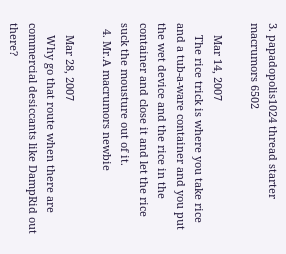3. papadopolis1024 thread starter macrumors 6502

    Mar 14, 2007
    The rice trick is where you take rice and a tub-a-ware container and you put the wet device and the rice in the container and close it and let the rice suck the mousture out of it.
  4. Mr.A macrumors newbie

    Mar 28, 2007
    Why go that route when there are commercial desiccants like DampRid out there?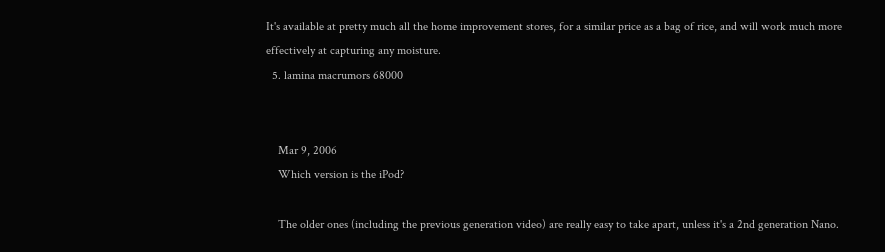It's available at pretty much all the home improvement stores, for a similar price as a bag of rice, and will work much more effectively at capturing any moisture.
  5. lamina macrumors 68000


    Mar 9, 2006
    Which version is the iPod?

    The older ones (including the previous generation video) are really easy to take apart, unless it's a 2nd generation Nano.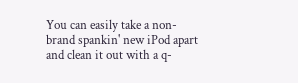You can easily take a non-brand spankin' new iPod apart and clean it out with a q-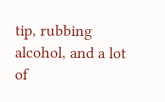tip, rubbing alcohol, and a lot of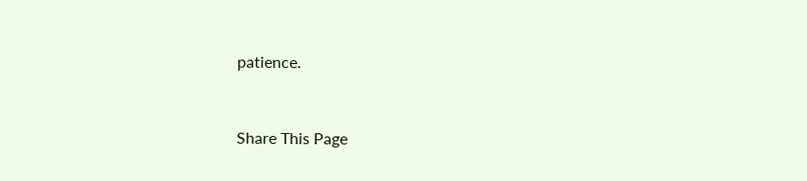patience.


Share This Page